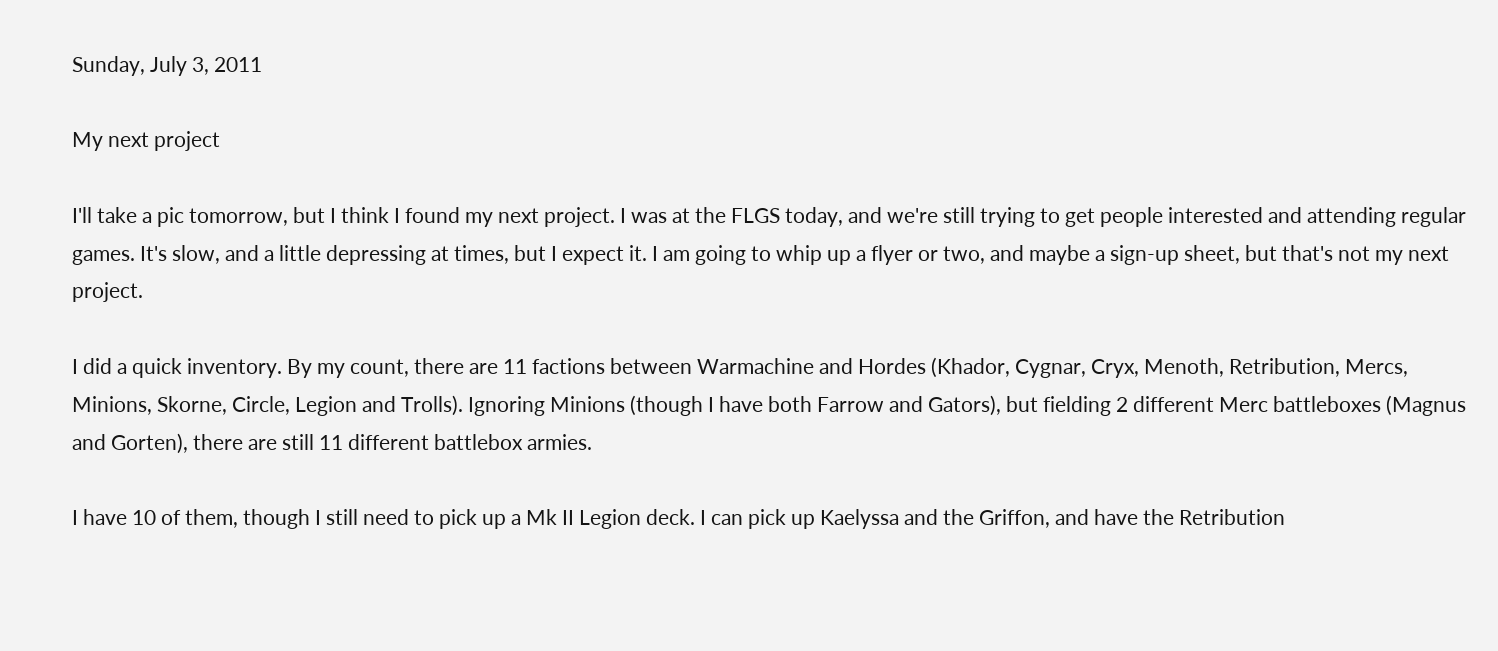Sunday, July 3, 2011

My next project

I'll take a pic tomorrow, but I think I found my next project. I was at the FLGS today, and we're still trying to get people interested and attending regular games. It's slow, and a little depressing at times, but I expect it. I am going to whip up a flyer or two, and maybe a sign-up sheet, but that's not my next project.

I did a quick inventory. By my count, there are 11 factions between Warmachine and Hordes (Khador, Cygnar, Cryx, Menoth, Retribution, Mercs, Minions, Skorne, Circle, Legion and Trolls). Ignoring Minions (though I have both Farrow and Gators), but fielding 2 different Merc battleboxes (Magnus and Gorten), there are still 11 different battlebox armies.

I have 10 of them, though I still need to pick up a Mk II Legion deck. I can pick up Kaelyssa and the Griffon, and have the Retribution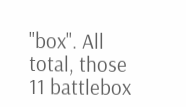"box". All total, those 11 battlebox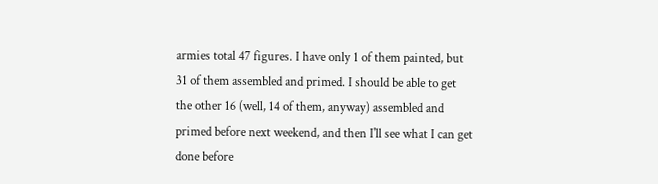armies total 47 figures. I have only 1 of them painted, but 31 of them assembled and primed. I should be able to get the other 16 (well, 14 of them, anyway) assembled and primed before next weekend, and then I'll see what I can get done before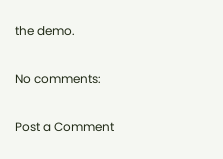the demo.

No comments:

Post a Comment